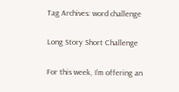Tag Archives: word challenge

Long Story Short Challenge

For this week, I’m offering an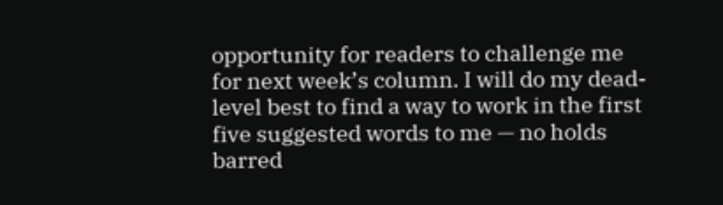opportunity for readers to challenge me for next week’s column. I will do my dead-level best to find a way to work in the first five suggested words to me — no holds barred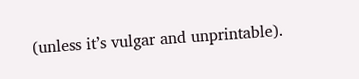(unless it’s vulgar and unprintable).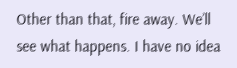Other than that, fire away. We’ll see what happens. I have no idea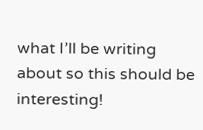what I’ll be writing about so this should be interesting!